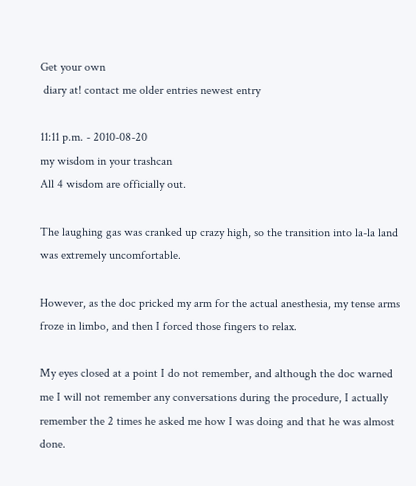Get your own
 diary at! contact me older entries newest entry

11:11 p.m. - 2010-08-20
my wisdom in your trashcan
All 4 wisdom are officially out.

The laughing gas was cranked up crazy high, so the transition into la-la land was extremely uncomfortable.

However, as the doc pricked my arm for the actual anesthesia, my tense arms froze in limbo, and then I forced those fingers to relax.

My eyes closed at a point I do not remember, and although the doc warned me I will not remember any conversations during the procedure, I actually remember the 2 times he asked me how I was doing and that he was almost done.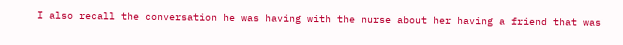I also recall the conversation he was having with the nurse about her having a friend that was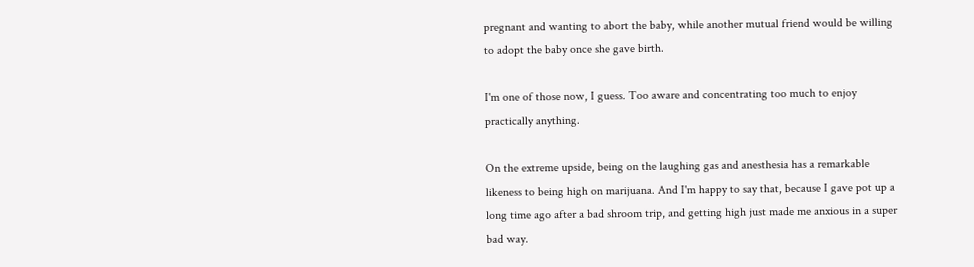pregnant and wanting to abort the baby, while another mutual friend would be willing to adopt the baby once she gave birth.

I'm one of those now, I guess. Too aware and concentrating too much to enjoy practically anything.

On the extreme upside, being on the laughing gas and anesthesia has a remarkable likeness to being high on marijuana. And I'm happy to say that, because I gave pot up a long time ago after a bad shroom trip, and getting high just made me anxious in a super bad way.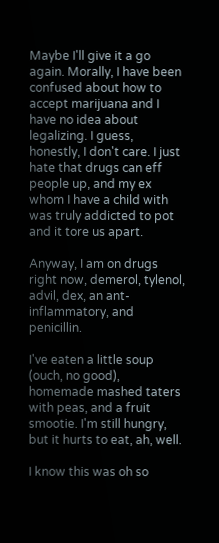Maybe I'll give it a go again. Morally, I have been confused about how to accept marijuana and I have no idea about legalizing. I guess, honestly, I don't care. I just hate that drugs can eff people up, and my ex whom I have a child with was truly addicted to pot and it tore us apart.

Anyway, I am on drugs right now, demerol, tylenol, advil, dex, an ant-inflammatory, and penicillin.

I've eaten a little soup (ouch, no good), homemade mashed taters with peas, and a fruit smootie. I'm still hungry, but it hurts to eat, ah, well.

I know this was oh so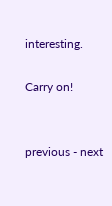interesting.

Carry on!


previous - next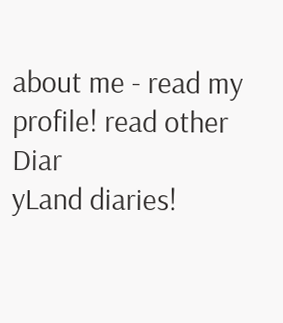about me - read my profile! read other Diar
yLand diaries!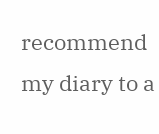recommend my diary to a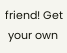friend! Get
 your own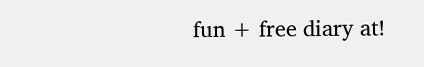fun + free diary at!